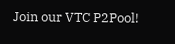Join our VTC P2Pool!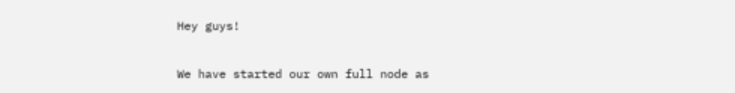Hey guys!

We have started our own full node as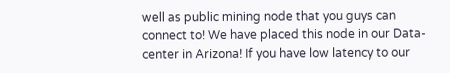well as public mining node that you guys can connect to! We have placed this node in our Data-center in Arizona! If you have low latency to our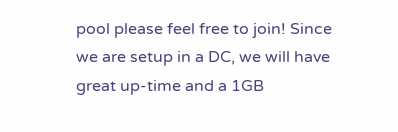pool please feel free to join! Since we are setup in a DC, we will have great up-time and a 1GB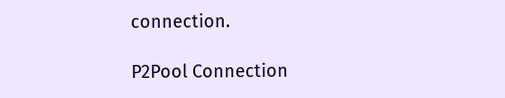connection.

P2Pool Connection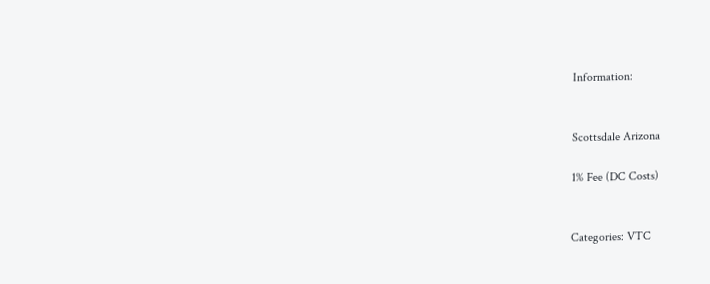Information:


Scottsdale Arizona

1% Fee (DC Costs)


Categories: VTC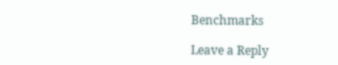Benchmarks

Leave a Reply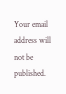Your email address will not be published.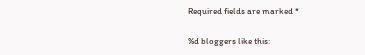Required fields are marked *

%d bloggers like this: